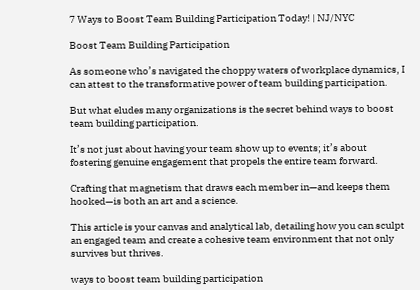7 Ways to Boost Team Building Participation Today! | NJ/NYC

Boost Team Building Participation

As someone who’s navigated the choppy waters of workplace dynamics, I can attest to the transformative power of team building participation.

But what eludes many organizations is the secret behind ways to boost team building participation.

It’s not just about having your team show up to events; it’s about fostering genuine engagement that propels the entire team forward.

Crafting that magnetism that draws each member in—and keeps them hooked—is both an art and a science.

This article is your canvas and analytical lab, detailing how you can sculpt an engaged team and create a cohesive team environment that not only survives but thrives.

ways to boost team building participation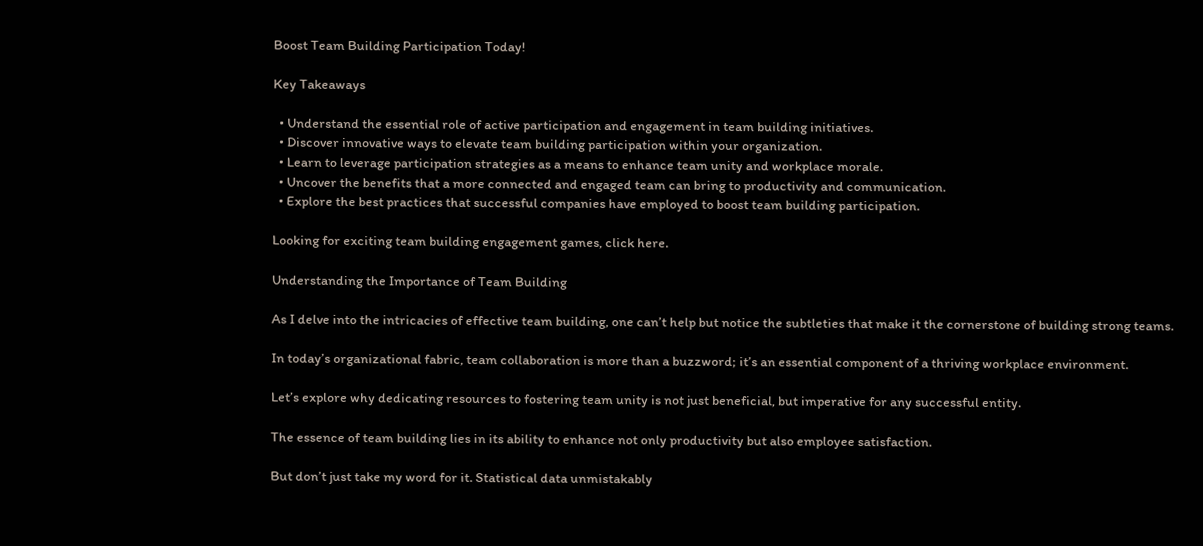Boost Team Building Participation Today!

Key Takeaways

  • Understand the essential role of active participation and engagement in team building initiatives.
  • Discover innovative ways to elevate team building participation within your organization.
  • Learn to leverage participation strategies as a means to enhance team unity and workplace morale.
  • Uncover the benefits that a more connected and engaged team can bring to productivity and communication.
  • Explore the best practices that successful companies have employed to boost team building participation.

Looking for exciting team building engagement games, click here.

Understanding the Importance of Team Building

As I delve into the intricacies of effective team building, one can’t help but notice the subtleties that make it the cornerstone of building strong teams.

In today’s organizational fabric, team collaboration is more than a buzzword; it’s an essential component of a thriving workplace environment.

Let’s explore why dedicating resources to fostering team unity is not just beneficial, but imperative for any successful entity.

The essence of team building lies in its ability to enhance not only productivity but also employee satisfaction.

But don’t just take my word for it. Statistical data unmistakably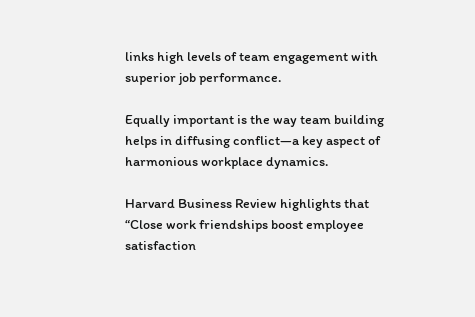links high levels of team engagement with superior job performance.

Equally important is the way team building helps in diffusing conflict—a key aspect of harmonious workplace dynamics.

Harvard Business Review highlights that “Close work friendships boost employee satisfaction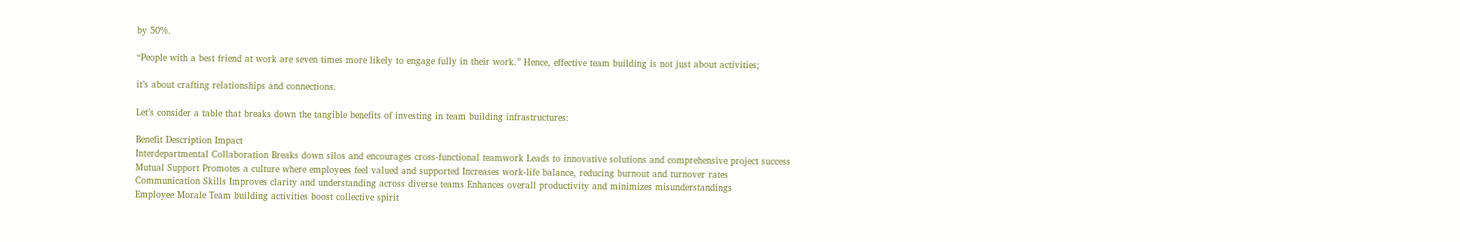by 50%.

“People with a best friend at work are seven times more likely to engage fully in their work.” Hence, effective team building is not just about activities;

it’s about crafting relationships and connections.

Let’s consider a table that breaks down the tangible benefits of investing in team building infrastructures:

Benefit Description Impact
Interdepartmental Collaboration Breaks down silos and encourages cross-functional teamwork Leads to innovative solutions and comprehensive project success
Mutual Support Promotes a culture where employees feel valued and supported Increases work-life balance, reducing burnout and turnover rates
Communication Skills Improves clarity and understanding across diverse teams Enhances overall productivity and minimizes misunderstandings
Employee Morale Team building activities boost collective spirit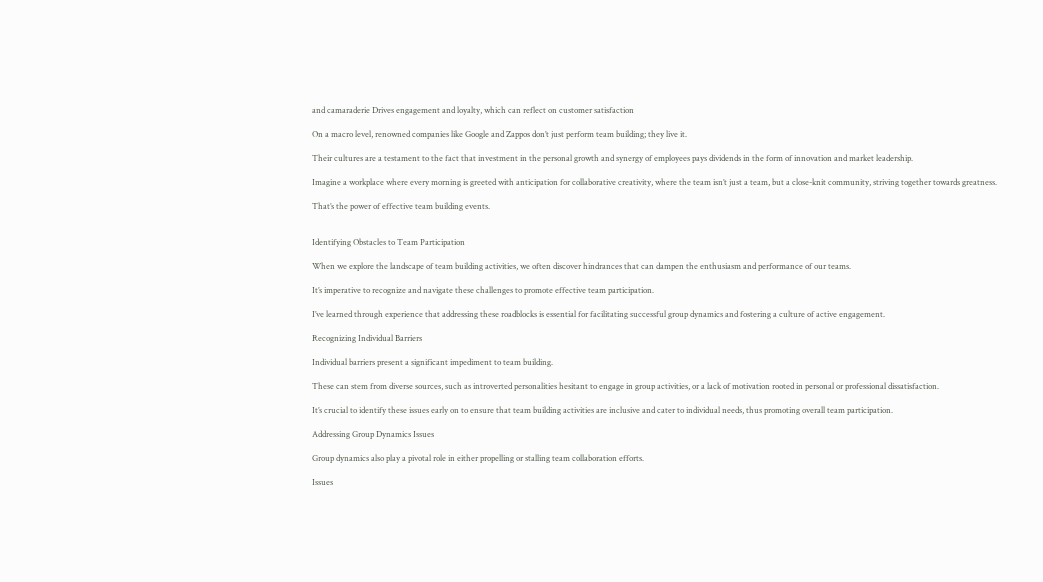and camaraderie Drives engagement and loyalty, which can reflect on customer satisfaction

On a macro level, renowned companies like Google and Zappos don’t just perform team building; they live it.

Their cultures are a testament to the fact that investment in the personal growth and synergy of employees pays dividends in the form of innovation and market leadership.

Imagine a workplace where every morning is greeted with anticipation for collaborative creativity, where the team isn’t just a team, but a close-knit community, striving together towards greatness.

That’s the power of effective team building events.


Identifying Obstacles to Team Participation

When we explore the landscape of team building activities, we often discover hindrances that can dampen the enthusiasm and performance of our teams.

It’s imperative to recognize and navigate these challenges to promote effective team participation.

I’ve learned through experience that addressing these roadblocks is essential for facilitating successful group dynamics and fostering a culture of active engagement.

Recognizing Individual Barriers

Individual barriers present a significant impediment to team building.

These can stem from diverse sources, such as introverted personalities hesitant to engage in group activities, or a lack of motivation rooted in personal or professional dissatisfaction.

It’s crucial to identify these issues early on to ensure that team building activities are inclusive and cater to individual needs, thus promoting overall team participation.

Addressing Group Dynamics Issues

Group dynamics also play a pivotal role in either propelling or stalling team collaboration efforts.

Issues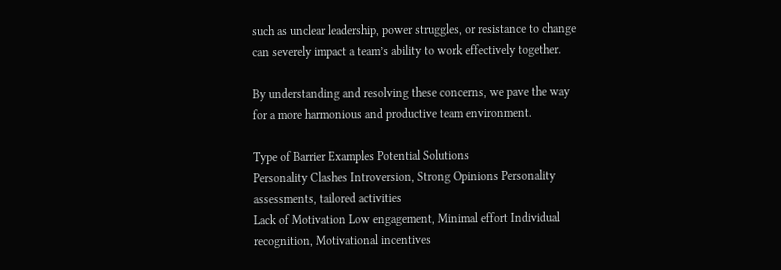such as unclear leadership, power struggles, or resistance to change can severely impact a team’s ability to work effectively together.

By understanding and resolving these concerns, we pave the way for a more harmonious and productive team environment.

Type of Barrier Examples Potential Solutions
Personality Clashes Introversion, Strong Opinions Personality assessments, tailored activities
Lack of Motivation Low engagement, Minimal effort Individual recognition, Motivational incentives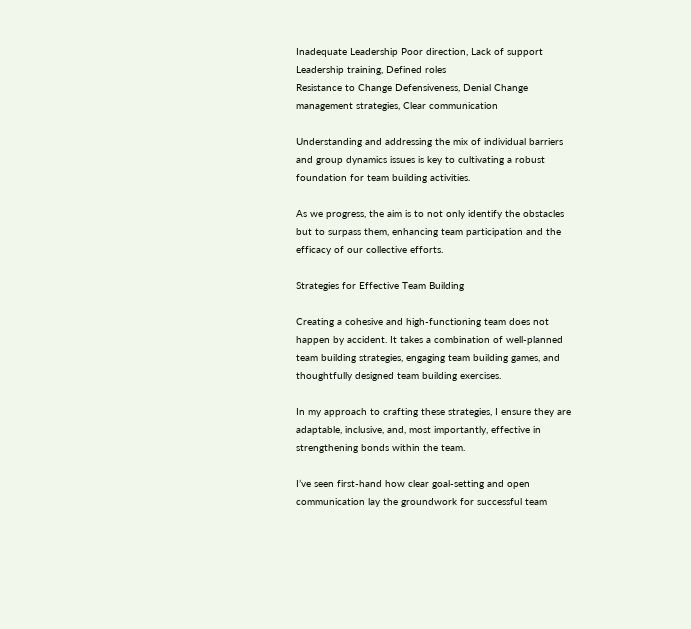Inadequate Leadership Poor direction, Lack of support Leadership training, Defined roles
Resistance to Change Defensiveness, Denial Change management strategies, Clear communication

Understanding and addressing the mix of individual barriers and group dynamics issues is key to cultivating a robust foundation for team building activities.

As we progress, the aim is to not only identify the obstacles but to surpass them, enhancing team participation and the efficacy of our collective efforts.

Strategies for Effective Team Building

Creating a cohesive and high-functioning team does not happen by accident. It takes a combination of well-planned team building strategies, engaging team building games, and thoughtfully designed team building exercises.

In my approach to crafting these strategies, I ensure they are adaptable, inclusive, and, most importantly, effective in strengthening bonds within the team.

I’ve seen first-hand how clear goal-setting and open communication lay the groundwork for successful team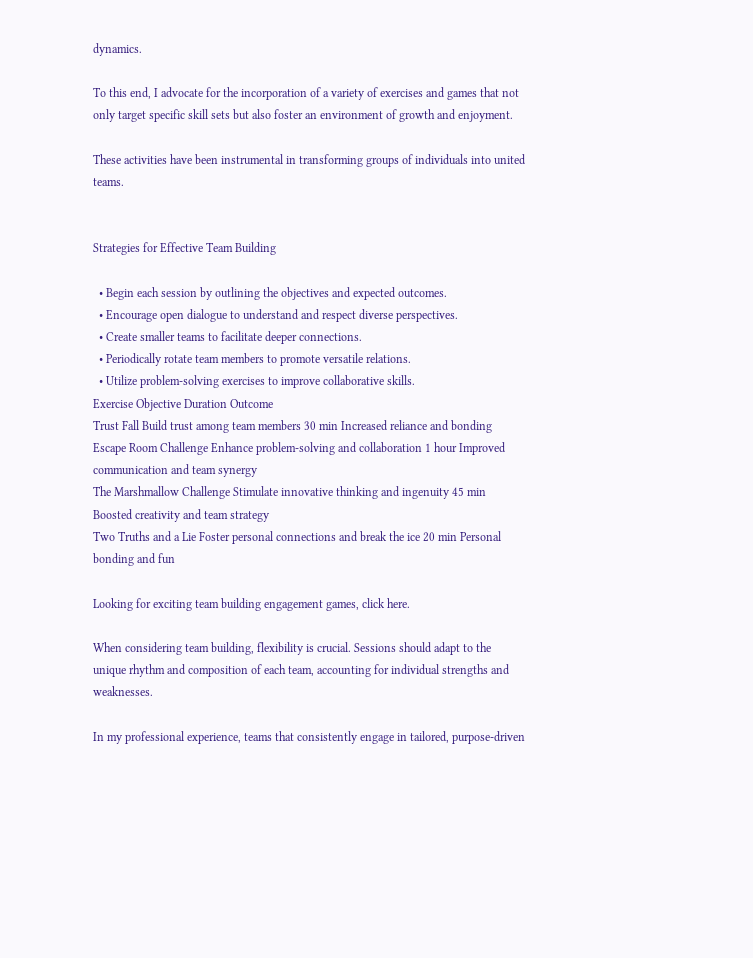dynamics.

To this end, I advocate for the incorporation of a variety of exercises and games that not only target specific skill sets but also foster an environment of growth and enjoyment.

These activities have been instrumental in transforming groups of individuals into united teams.


Strategies for Effective Team Building

  • Begin each session by outlining the objectives and expected outcomes.
  • Encourage open dialogue to understand and respect diverse perspectives.
  • Create smaller teams to facilitate deeper connections.
  • Periodically rotate team members to promote versatile relations.
  • Utilize problem-solving exercises to improve collaborative skills.
Exercise Objective Duration Outcome
Trust Fall Build trust among team members 30 min Increased reliance and bonding
Escape Room Challenge Enhance problem-solving and collaboration 1 hour Improved communication and team synergy
The Marshmallow Challenge Stimulate innovative thinking and ingenuity 45 min Boosted creativity and team strategy
Two Truths and a Lie Foster personal connections and break the ice 20 min Personal bonding and fun

Looking for exciting team building engagement games, click here.

When considering team building, flexibility is crucial. Sessions should adapt to the unique rhythm and composition of each team, accounting for individual strengths and weaknesses.

In my professional experience, teams that consistently engage in tailored, purpose-driven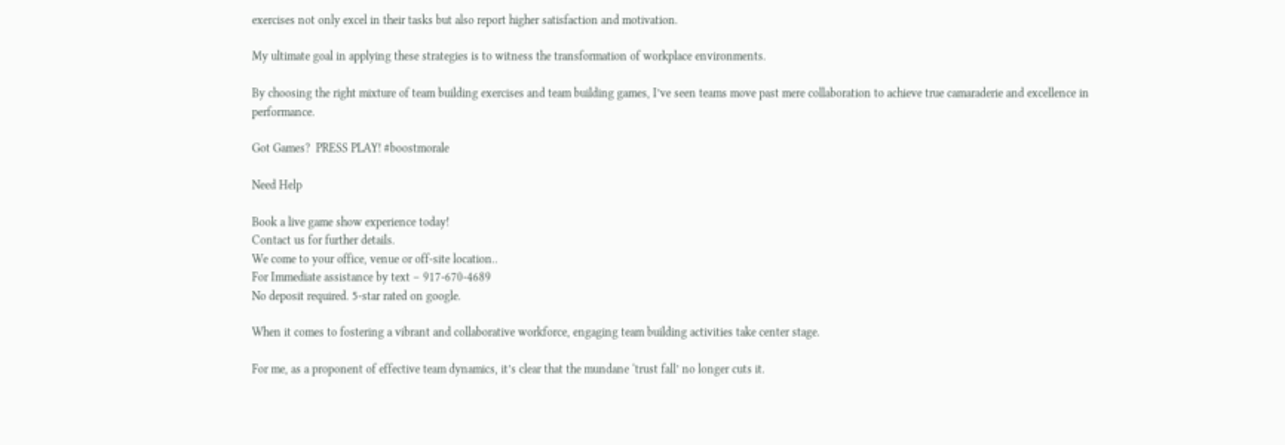exercises not only excel in their tasks but also report higher satisfaction and motivation.

My ultimate goal in applying these strategies is to witness the transformation of workplace environments.

By choosing the right mixture of team building exercises and team building games, I’ve seen teams move past mere collaboration to achieve true camaraderie and excellence in performance.

Got Games?  PRESS PLAY! #boostmorale

Need Help

Book a live game show experience today!
Contact us for further details.
We come to your office, venue or off-site location..
For Immediate assistance by text – 917-670-4689
No deposit required. 5-star rated on google.

When it comes to fostering a vibrant and collaborative workforce, engaging team building activities take center stage.

For me, as a proponent of effective team dynamics, it’s clear that the mundane ‘trust fall’ no longer cuts it.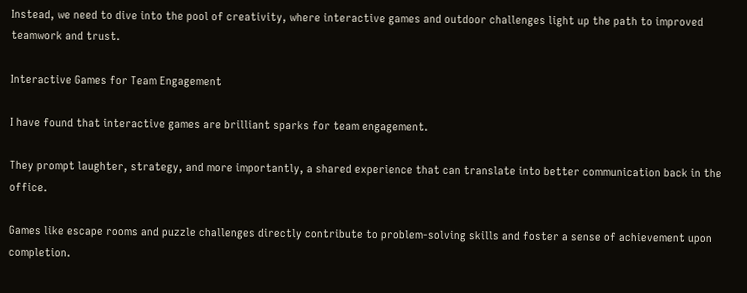Instead, we need to dive into the pool of creativity, where interactive games and outdoor challenges light up the path to improved teamwork and trust.

Interactive Games for Team Engagement

I have found that interactive games are brilliant sparks for team engagement.

They prompt laughter, strategy, and more importantly, a shared experience that can translate into better communication back in the office.

Games like escape rooms and puzzle challenges directly contribute to problem-solving skills and foster a sense of achievement upon completion.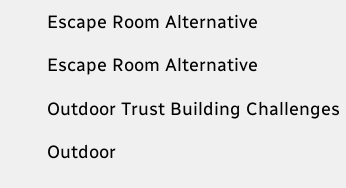Escape Room Alternative

Escape Room Alternative

Outdoor Trust Building Challenges

Outdoor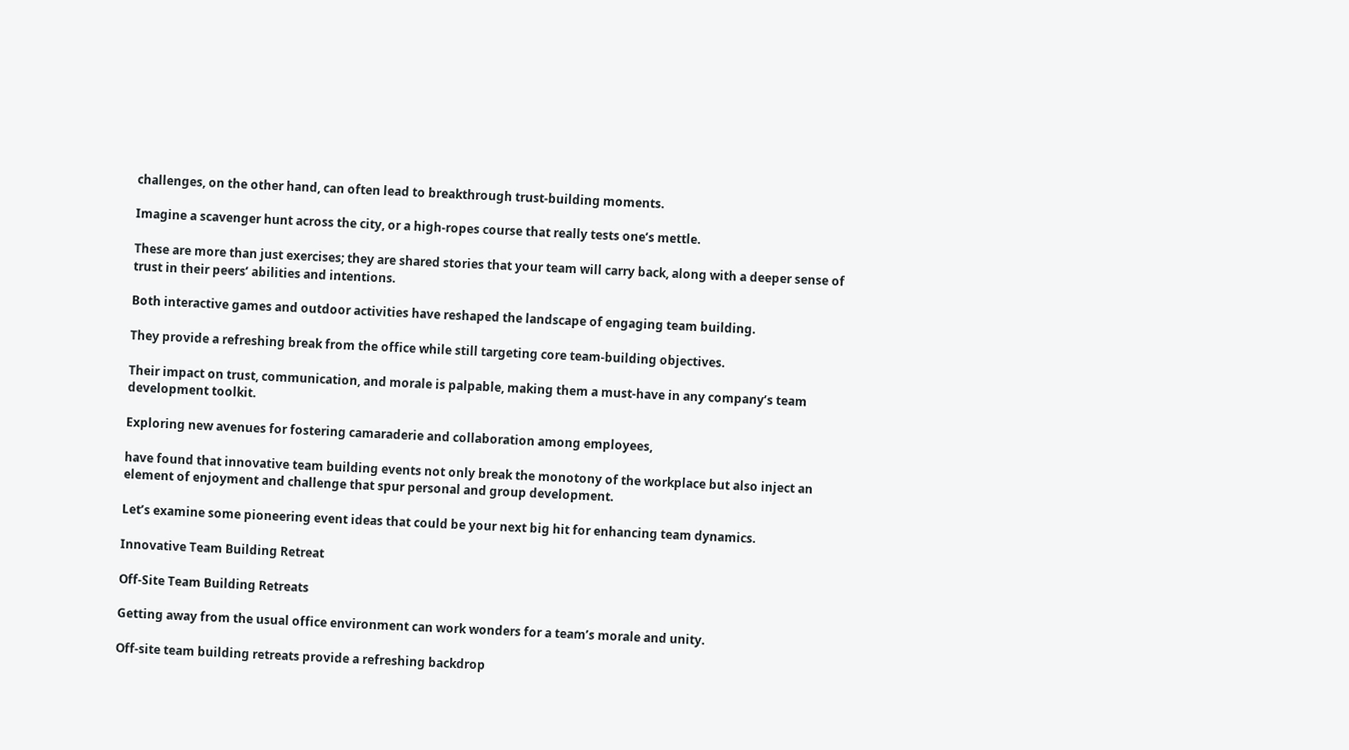challenges, on the other hand, can often lead to breakthrough trust-building moments.

Imagine a scavenger hunt across the city, or a high-ropes course that really tests one’s mettle.

These are more than just exercises; they are shared stories that your team will carry back, along with a deeper sense of trust in their peers’ abilities and intentions.

Both interactive games and outdoor activities have reshaped the landscape of engaging team building.

They provide a refreshing break from the office while still targeting core team-building objectives.

Their impact on trust, communication, and morale is palpable, making them a must-have in any company’s team development toolkit.

Exploring new avenues for fostering camaraderie and collaboration among employees,

have found that innovative team building events not only break the monotony of the workplace but also inject an element of enjoyment and challenge that spur personal and group development.

Let’s examine some pioneering event ideas that could be your next big hit for enhancing team dynamics.

Innovative Team Building Retreat

Off-Site Team Building Retreats

Getting away from the usual office environment can work wonders for a team’s morale and unity.

Off-site team building retreats provide a refreshing backdrop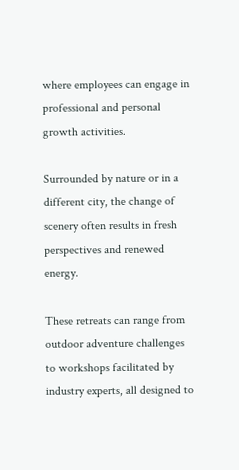where employees can engage in professional and personal growth activities.

Surrounded by nature or in a different city, the change of scenery often results in fresh perspectives and renewed energy.

These retreats can range from outdoor adventure challenges to workshops facilitated by industry experts, all designed to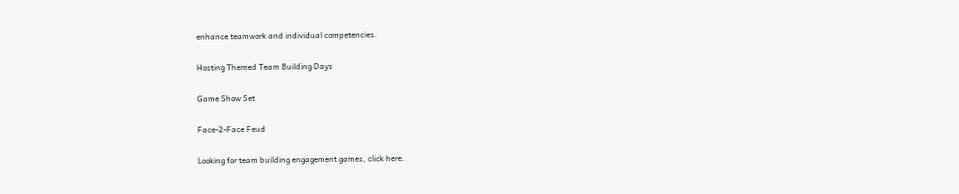enhance teamwork and individual competencies.

Hosting Themed Team Building Days

Game Show Set

Face-2-Face Feud

Looking for team building engagement games, click here.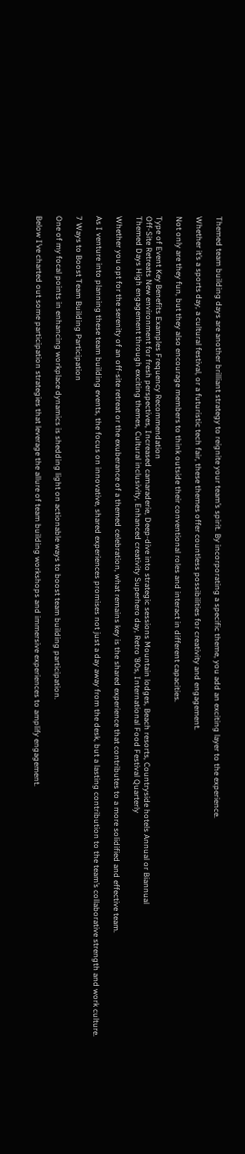Themed team building days are another brilliant strategy to reignite your team’s spirit. By incorporating a specific theme, you add an exciting layer to the experience.

Whether it’s a sports day, a cultural festival, or a futuristic tech fair, these themes offer countless possibilities for creativity and engagement.

Not only are they fun, but they also encourage members to think outside their conventional roles and interact in different capacities.

Type of Event Key Benefits Examples Frequency Recommendation
Off-Site Retreats New environment for fresh perspectives, Increased camaraderie, Deep-dive into strategic sessions Mountain lodges, Beach resorts, Countryside hotels Annual or Biannual
Themed Days High engagement through exciting themes, Cultural inclusivity, Enhanced creativity Superhero day, Retro ’80s, International Food Festival Quarterly

Whether you opt for the serenity of an off-site retreat or the exuberance of a themed celebration, what remains key is the shared experience that contributes to a more solidified and effective team.

As I venture into planning these team building events, the focus on innovative, shared experiences promises not just a day away from the desk, but a lasting contribution to the team’s collaborative strength and work culture.

7 Ways to Boost Team Building Participation

One of my focal points in enhancing workplace dynamics is shedding light on actionable ways to boost team building participation.

Below I’ve charted out some participation strategies that leverage the allure of team building workshops and immersive experiences to amplify engagement.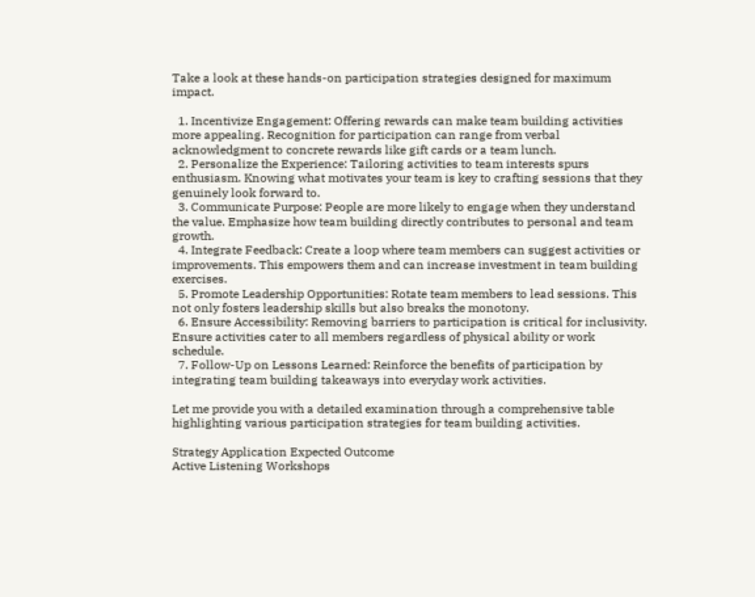Take a look at these hands-on participation strategies designed for maximum impact.

  1. Incentivize Engagement: Offering rewards can make team building activities more appealing. Recognition for participation can range from verbal acknowledgment to concrete rewards like gift cards or a team lunch.
  2. Personalize the Experience: Tailoring activities to team interests spurs enthusiasm. Knowing what motivates your team is key to crafting sessions that they genuinely look forward to.
  3. Communicate Purpose: People are more likely to engage when they understand the value. Emphasize how team building directly contributes to personal and team growth.
  4. Integrate Feedback: Create a loop where team members can suggest activities or improvements. This empowers them and can increase investment in team building exercises.
  5. Promote Leadership Opportunities: Rotate team members to lead sessions. This not only fosters leadership skills but also breaks the monotony.
  6. Ensure Accessibility: Removing barriers to participation is critical for inclusivity. Ensure activities cater to all members regardless of physical ability or work schedule.
  7. Follow-Up on Lessons Learned: Reinforce the benefits of participation by integrating team building takeaways into everyday work activities.

Let me provide you with a detailed examination through a comprehensive table highlighting various participation strategies for team building activities.

Strategy Application Expected Outcome
Active Listening Workshops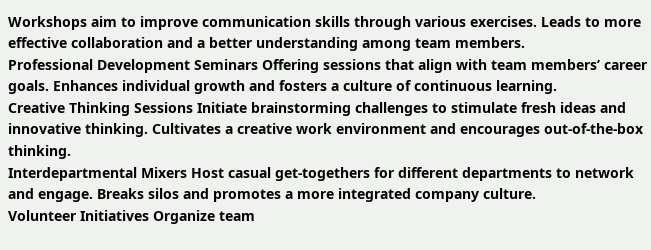Workshops aim to improve communication skills through various exercises. Leads to more effective collaboration and a better understanding among team members.
Professional Development Seminars Offering sessions that align with team members’ career goals. Enhances individual growth and fosters a culture of continuous learning.
Creative Thinking Sessions Initiate brainstorming challenges to stimulate fresh ideas and innovative thinking. Cultivates a creative work environment and encourages out-of-the-box thinking.
Interdepartmental Mixers Host casual get-togethers for different departments to network and engage. Breaks silos and promotes a more integrated company culture.
Volunteer Initiatives Organize team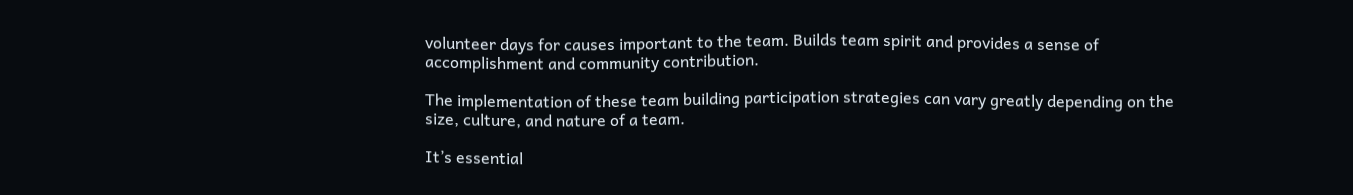volunteer days for causes important to the team. Builds team spirit and provides a sense of accomplishment and community contribution.

The implementation of these team building participation strategies can vary greatly depending on the size, culture, and nature of a team.

It’s essential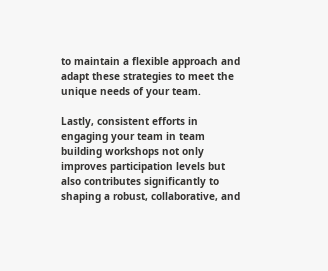to maintain a flexible approach and adapt these strategies to meet the unique needs of your team.

Lastly, consistent efforts in engaging your team in team building workshops not only improves participation levels but also contributes significantly to shaping a robust, collaborative, and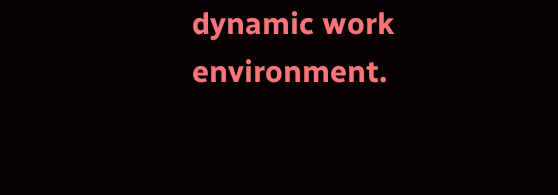dynamic work environment.